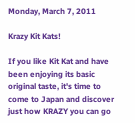Monday, March 7, 2011

Krazy Kit Kats!

If you like Kit Kat and have been enjoying its basic original taste, it's time to come to Japan and discover just how KRAZY you can go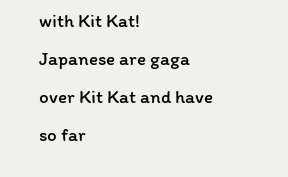with Kit Kat!
Japanese are gaga over Kit Kat and have so far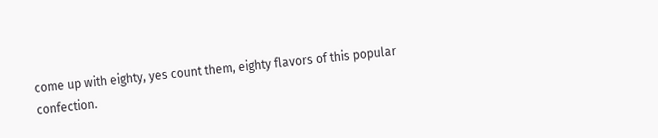come up with eighty, yes count them, eighty flavors of this popular confection.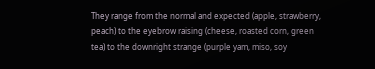They range from the normal and expected (apple, strawberry, peach) to the eyebrow raising (cheese, roasted corn, green tea) to the downright strange (purple yam, miso, soy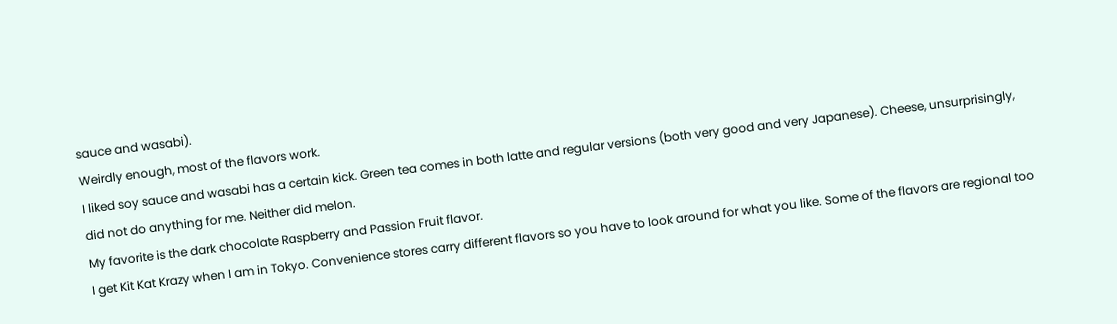sauce and wasabi).
Weirdly enough, most of the flavors work.
I liked soy sauce and wasabi has a certain kick. Green tea comes in both latte and regular versions (both very good and very Japanese). Cheese, unsurprisingly, did not do anything for me. Neither did melon.
My favorite is the dark chocolate Raspberry and Passion Fruit flavor.
I get Kit Kat Krazy when I am in Tokyo. Convenience stores carry different flavors so you have to look around for what you like. Some of the flavors are regional too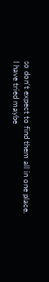so don't expect to find them all in one place.
I have tried maybe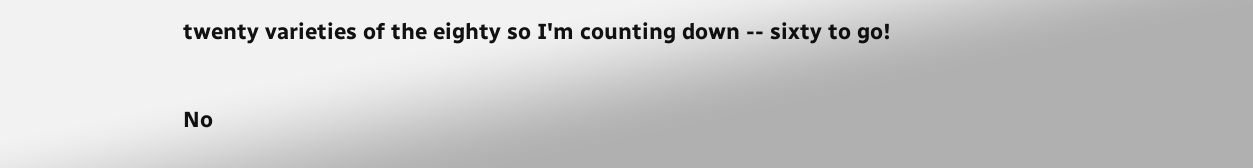twenty varieties of the eighty so I'm counting down -- sixty to go!

No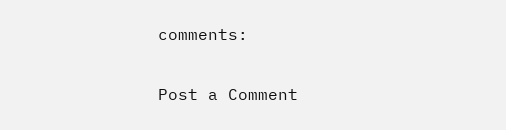comments:

Post a Comment